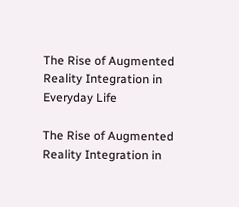The Rise of Augmented Reality Integration in Everyday Life

The Rise of Augmented Reality Integration in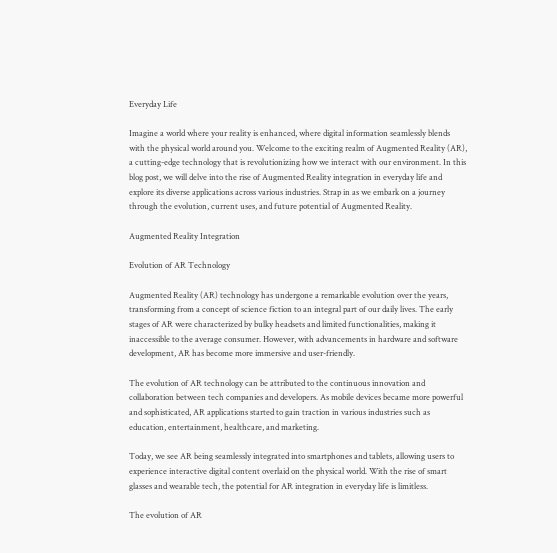Everyday Life

Imagine a world where your reality is enhanced, where digital information seamlessly blends with the physical world around you. Welcome to the exciting realm of Augmented Reality (AR), a cutting-edge technology that is revolutionizing how we interact with our environment. In this blog post, we will delve into the rise of Augmented Reality integration in everyday life and explore its diverse applications across various industries. Strap in as we embark on a journey through the evolution, current uses, and future potential of Augmented Reality.

Augmented Reality Integration

Evolution of AR Technology

Augmented Reality (AR) technology has undergone a remarkable evolution over the years, transforming from a concept of science fiction to an integral part of our daily lives. The early stages of AR were characterized by bulky headsets and limited functionalities, making it inaccessible to the average consumer. However, with advancements in hardware and software development, AR has become more immersive and user-friendly.

The evolution of AR technology can be attributed to the continuous innovation and collaboration between tech companies and developers. As mobile devices became more powerful and sophisticated, AR applications started to gain traction in various industries such as education, entertainment, healthcare, and marketing.

Today, we see AR being seamlessly integrated into smartphones and tablets, allowing users to experience interactive digital content overlaid on the physical world. With the rise of smart glasses and wearable tech, the potential for AR integration in everyday life is limitless.

The evolution of AR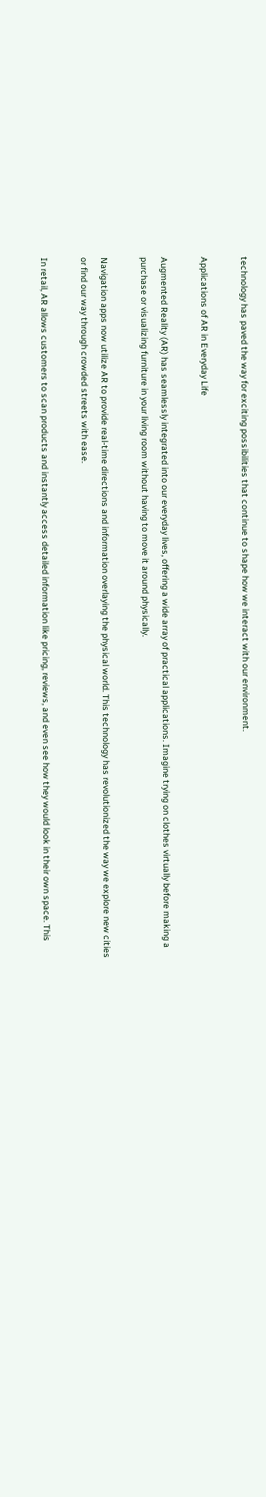technology has paved the way for exciting possibilities that continue to shape how we interact with our environment.

Applications of AR in Everyday Life

Augmented Reality (AR) has seamlessly integrated into our everyday lives, offering a wide array of practical applications. Imagine trying on clothes virtually before making a purchase or visualizing furniture in your living room without having to move it around physically.

Navigation apps now utilize AR to provide real-time directions and information overlaying the physical world. This technology has revolutionized the way we explore new cities or find our way through crowded streets with ease.

In retail, AR allows customers to scan products and instantly access detailed information like pricing, reviews, and even see how they would look in their own space. This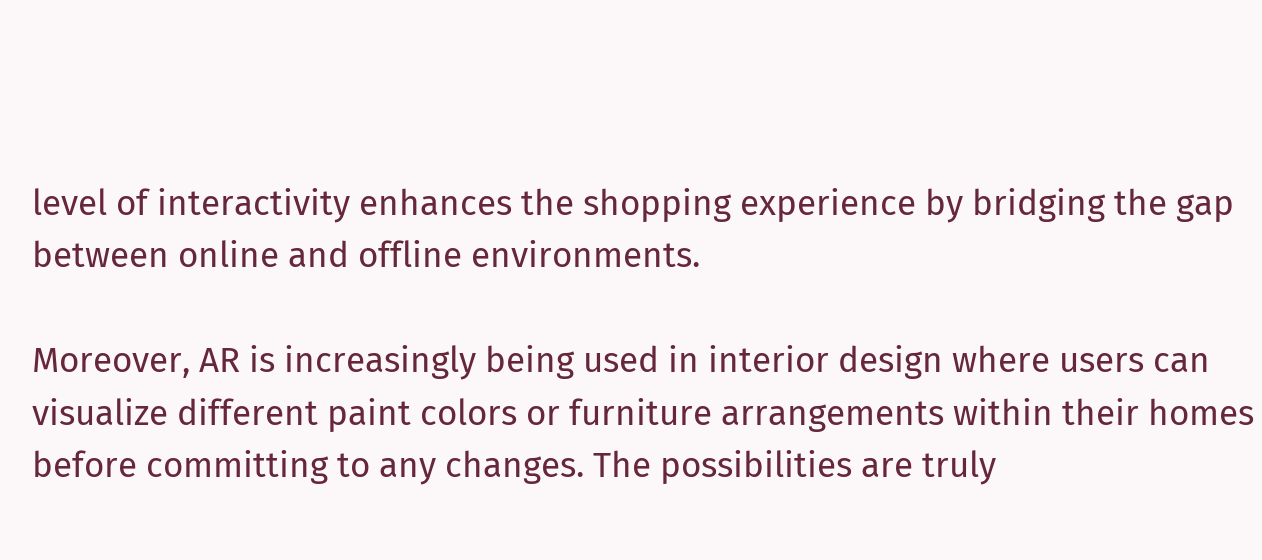level of interactivity enhances the shopping experience by bridging the gap between online and offline environments.

Moreover, AR is increasingly being used in interior design where users can visualize different paint colors or furniture arrangements within their homes before committing to any changes. The possibilities are truly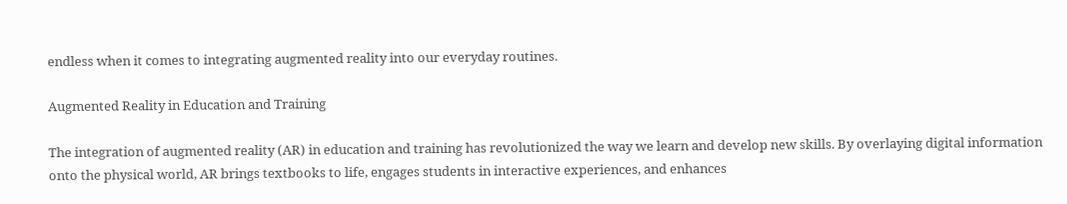endless when it comes to integrating augmented reality into our everyday routines.

Augmented Reality in Education and Training

The integration of augmented reality (AR) in education and training has revolutionized the way we learn and develop new skills. By overlaying digital information onto the physical world, AR brings textbooks to life, engages students in interactive experiences, and enhances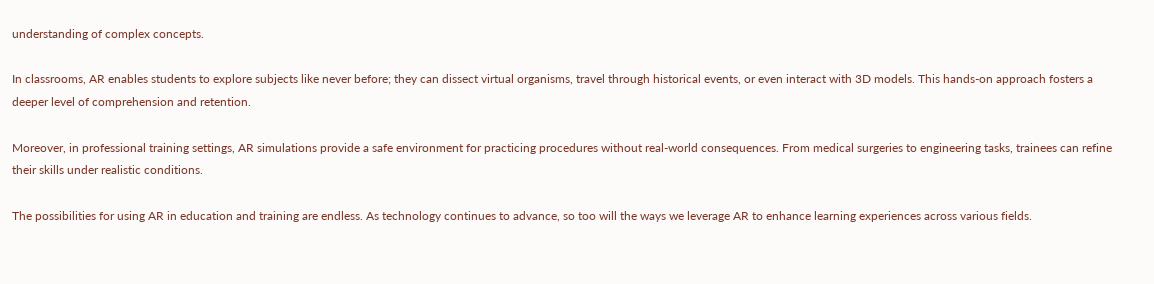understanding of complex concepts.

In classrooms, AR enables students to explore subjects like never before; they can dissect virtual organisms, travel through historical events, or even interact with 3D models. This hands-on approach fosters a deeper level of comprehension and retention.

Moreover, in professional training settings, AR simulations provide a safe environment for practicing procedures without real-world consequences. From medical surgeries to engineering tasks, trainees can refine their skills under realistic conditions.

The possibilities for using AR in education and training are endless. As technology continues to advance, so too will the ways we leverage AR to enhance learning experiences across various fields.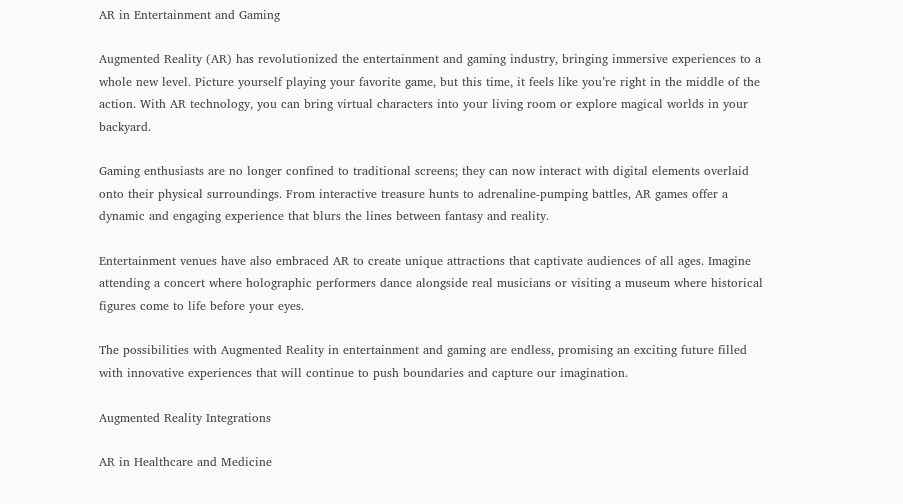AR in Entertainment and Gaming

Augmented Reality (AR) has revolutionized the entertainment and gaming industry, bringing immersive experiences to a whole new level. Picture yourself playing your favorite game, but this time, it feels like you’re right in the middle of the action. With AR technology, you can bring virtual characters into your living room or explore magical worlds in your backyard.

Gaming enthusiasts are no longer confined to traditional screens; they can now interact with digital elements overlaid onto their physical surroundings. From interactive treasure hunts to adrenaline-pumping battles, AR games offer a dynamic and engaging experience that blurs the lines between fantasy and reality.

Entertainment venues have also embraced AR to create unique attractions that captivate audiences of all ages. Imagine attending a concert where holographic performers dance alongside real musicians or visiting a museum where historical figures come to life before your eyes.

The possibilities with Augmented Reality in entertainment and gaming are endless, promising an exciting future filled with innovative experiences that will continue to push boundaries and capture our imagination.

Augmented Reality Integrations

AR in Healthcare and Medicine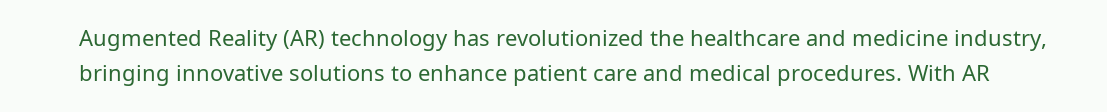Augmented Reality (AR) technology has revolutionized the healthcare and medicine industry, bringing innovative solutions to enhance patient care and medical procedures. With AR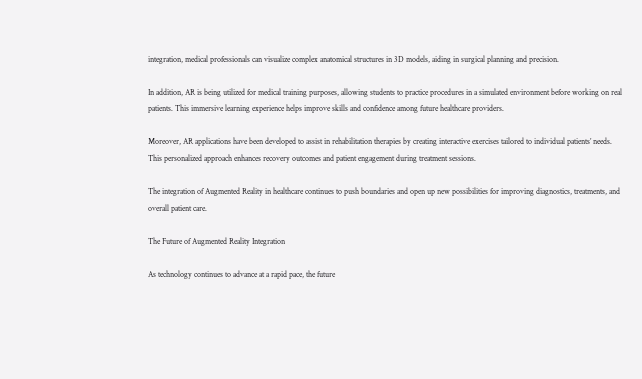integration, medical professionals can visualize complex anatomical structures in 3D models, aiding in surgical planning and precision.

In addition, AR is being utilized for medical training purposes, allowing students to practice procedures in a simulated environment before working on real patients. This immersive learning experience helps improve skills and confidence among future healthcare providers.

Moreover, AR applications have been developed to assist in rehabilitation therapies by creating interactive exercises tailored to individual patients’ needs. This personalized approach enhances recovery outcomes and patient engagement during treatment sessions.

The integration of Augmented Reality in healthcare continues to push boundaries and open up new possibilities for improving diagnostics, treatments, and overall patient care.

The Future of Augmented Reality Integration

As technology continues to advance at a rapid pace, the future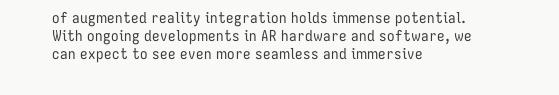of augmented reality integration holds immense potential. With ongoing developments in AR hardware and software, we can expect to see even more seamless and immersive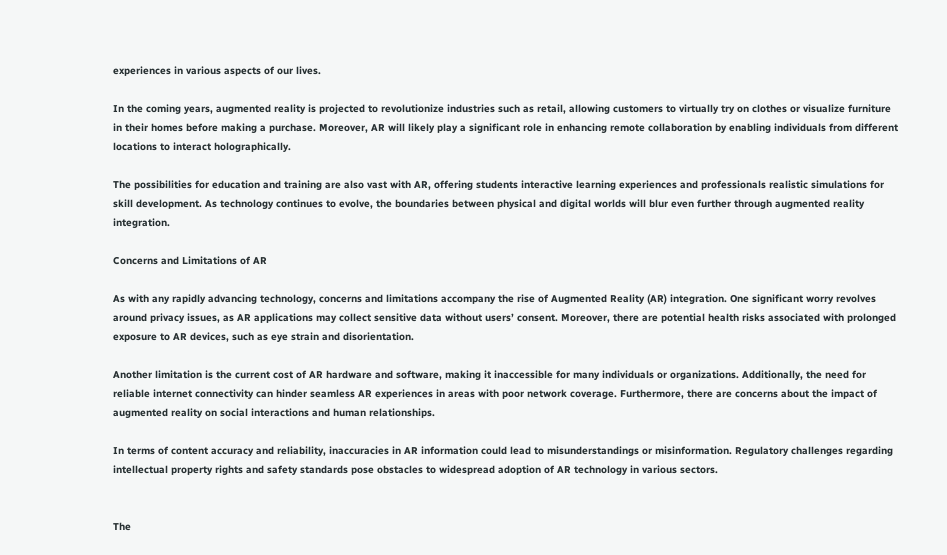experiences in various aspects of our lives.

In the coming years, augmented reality is projected to revolutionize industries such as retail, allowing customers to virtually try on clothes or visualize furniture in their homes before making a purchase. Moreover, AR will likely play a significant role in enhancing remote collaboration by enabling individuals from different locations to interact holographically.

The possibilities for education and training are also vast with AR, offering students interactive learning experiences and professionals realistic simulations for skill development. As technology continues to evolve, the boundaries between physical and digital worlds will blur even further through augmented reality integration.

Concerns and Limitations of AR

As with any rapidly advancing technology, concerns and limitations accompany the rise of Augmented Reality (AR) integration. One significant worry revolves around privacy issues, as AR applications may collect sensitive data without users’ consent. Moreover, there are potential health risks associated with prolonged exposure to AR devices, such as eye strain and disorientation.

Another limitation is the current cost of AR hardware and software, making it inaccessible for many individuals or organizations. Additionally, the need for reliable internet connectivity can hinder seamless AR experiences in areas with poor network coverage. Furthermore, there are concerns about the impact of augmented reality on social interactions and human relationships.

In terms of content accuracy and reliability, inaccuracies in AR information could lead to misunderstandings or misinformation. Regulatory challenges regarding intellectual property rights and safety standards pose obstacles to widespread adoption of AR technology in various sectors.


The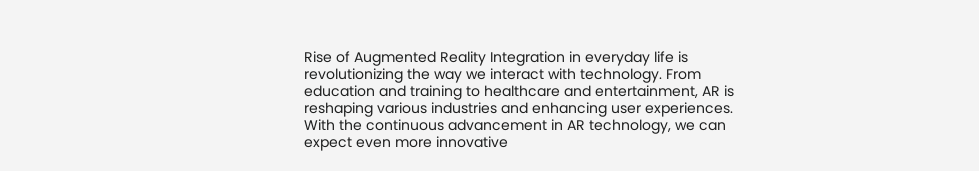Rise of Augmented Reality Integration in everyday life is revolutionizing the way we interact with technology. From education and training to healthcare and entertainment, AR is reshaping various industries and enhancing user experiences. With the continuous advancement in AR technology, we can expect even more innovative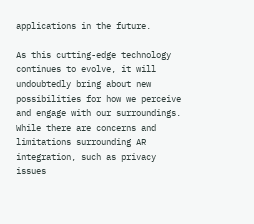applications in the future.

As this cutting-edge technology continues to evolve, it will undoubtedly bring about new possibilities for how we perceive and engage with our surroundings. While there are concerns and limitations surrounding AR integration, such as privacy issues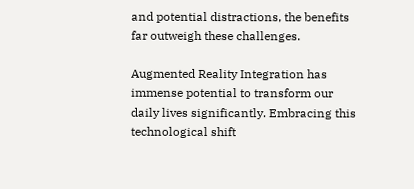and potential distractions, the benefits far outweigh these challenges.

Augmented Reality Integration has immense potential to transform our daily lives significantly. Embracing this technological shift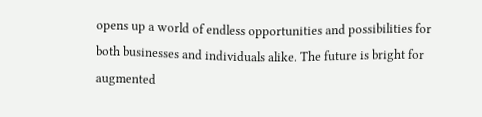opens up a world of endless opportunities and possibilities for both businesses and individuals alike. The future is bright for augmented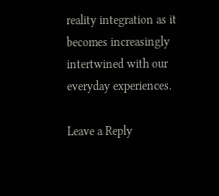reality integration as it becomes increasingly intertwined with our everyday experiences.

Leave a Reply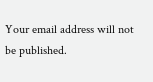Your email address will not be published.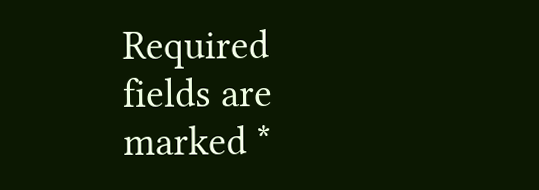Required fields are marked *